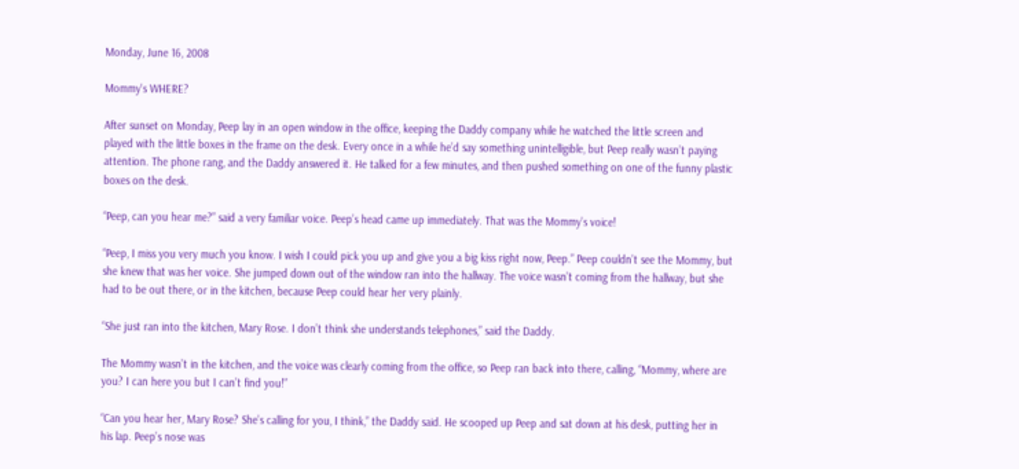Monday, June 16, 2008

Mommy's WHERE?

After sunset on Monday, Peep lay in an open window in the office, keeping the Daddy company while he watched the little screen and played with the little boxes in the frame on the desk. Every once in a while he’d say something unintelligible, but Peep really wasn’t paying attention. The phone rang, and the Daddy answered it. He talked for a few minutes, and then pushed something on one of the funny plastic boxes on the desk.

“Peep, can you hear me?” said a very familiar voice. Peep’s head came up immediately. That was the Mommy’s voice!

“Peep, I miss you very much you know. I wish I could pick you up and give you a big kiss right now, Peep.” Peep couldn’t see the Mommy, but she knew that was her voice. She jumped down out of the window ran into the hallway. The voice wasn’t coming from the hallway, but she had to be out there, or in the kitchen, because Peep could hear her very plainly.

“She just ran into the kitchen, Mary Rose. I don’t think she understands telephones,” said the Daddy.

The Mommy wasn’t in the kitchen, and the voice was clearly coming from the office, so Peep ran back into there, calling, “Mommy, where are you? I can here you but I can’t find you!”

“Can you hear her, Mary Rose? She’s calling for you, I think,” the Daddy said. He scooped up Peep and sat down at his desk, putting her in his lap. Peep’s nose was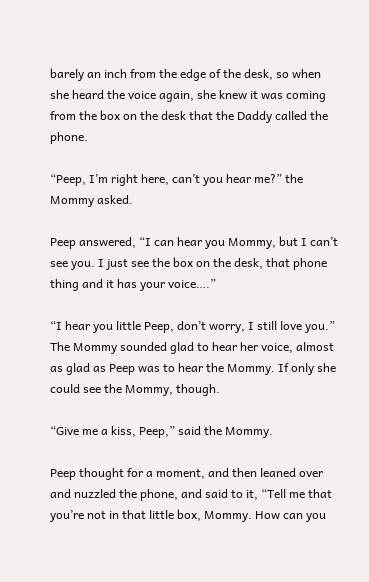barely an inch from the edge of the desk, so when she heard the voice again, she knew it was coming from the box on the desk that the Daddy called the phone.

“Peep, I’m right here, can’t you hear me?” the Mommy asked.

Peep answered, “I can hear you Mommy, but I can’t see you. I just see the box on the desk, that phone thing and it has your voice….”

“I hear you little Peep, don’t worry, I still love you.” The Mommy sounded glad to hear her voice, almost as glad as Peep was to hear the Mommy. If only she could see the Mommy, though.

“Give me a kiss, Peep,” said the Mommy.

Peep thought for a moment, and then leaned over and nuzzled the phone, and said to it, “Tell me that you’re not in that little box, Mommy. How can you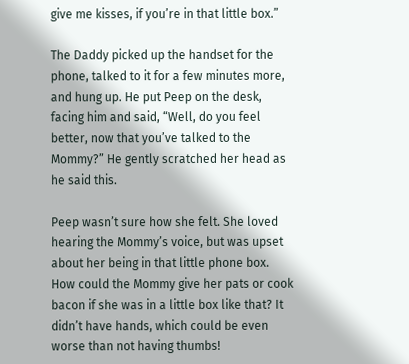give me kisses, if you’re in that little box.”

The Daddy picked up the handset for the phone, talked to it for a few minutes more, and hung up. He put Peep on the desk, facing him and said, “Well, do you feel better, now that you’ve talked to the Mommy?” He gently scratched her head as he said this.

Peep wasn’t sure how she felt. She loved hearing the Mommy’s voice, but was upset about her being in that little phone box. How could the Mommy give her pats or cook bacon if she was in a little box like that? It didn’t have hands, which could be even worse than not having thumbs!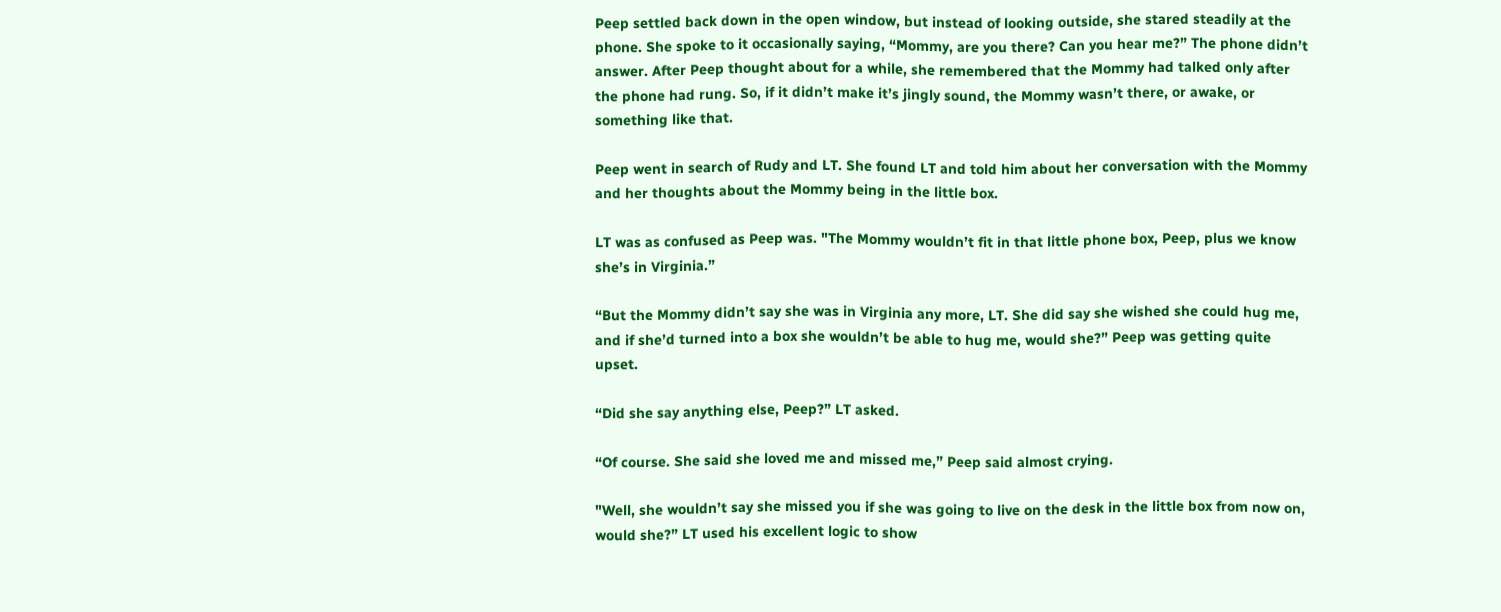Peep settled back down in the open window, but instead of looking outside, she stared steadily at the phone. She spoke to it occasionally saying, “Mommy, are you there? Can you hear me?” The phone didn’t answer. After Peep thought about for a while, she remembered that the Mommy had talked only after the phone had rung. So, if it didn’t make it’s jingly sound, the Mommy wasn’t there, or awake, or something like that.

Peep went in search of Rudy and LT. She found LT and told him about her conversation with the Mommy and her thoughts about the Mommy being in the little box.

LT was as confused as Peep was. "The Mommy wouldn’t fit in that little phone box, Peep, plus we know she’s in Virginia.”

“But the Mommy didn’t say she was in Virginia any more, LT. She did say she wished she could hug me, and if she’d turned into a box she wouldn’t be able to hug me, would she?” Peep was getting quite upset.

“Did she say anything else, Peep?” LT asked.

“Of course. She said she loved me and missed me,” Peep said almost crying.

"Well, she wouldn’t say she missed you if she was going to live on the desk in the little box from now on, would she?” LT used his excellent logic to show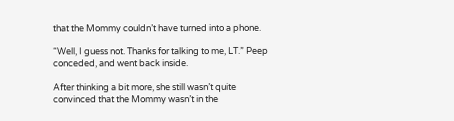that the Mommy couldn’t have turned into a phone.

“Well, I guess not. Thanks for talking to me, LT.” Peep conceded, and went back inside.

After thinking a bit more, she still wasn’t quite convinced that the Mommy wasn’t in the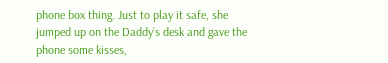phone box thing. Just to play it safe, she jumped up on the Daddy’s desk and gave the phone some kisses,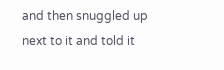and then snuggled up next to it and told it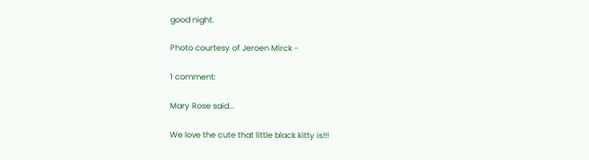good night.

Photo courtesy of Jeroen Mirck -

1 comment:

Mary Rose said...

We love the cute that little black kitty is!!!